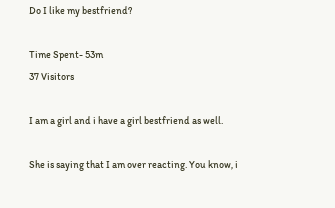Do I like my bestfriend?

Time Spent- 53m
37 Visitors

I am a girl and i have a girl bestfriend as well.

She is saying that I am over reacting. You know, i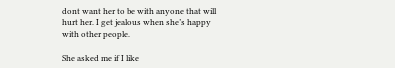dont want her to be with anyone that will hurt her. I get jealous when she’s happy with other people.

She asked me if I like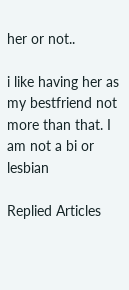her or not..

i like having her as my bestfriend not more than that. I am not a bi or lesbian

Replied Articles